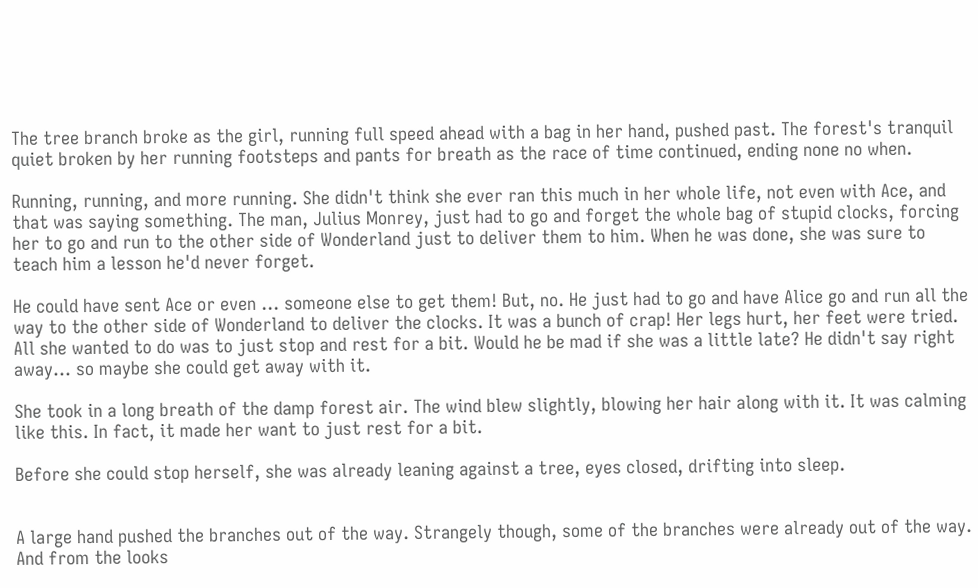The tree branch broke as the girl, running full speed ahead with a bag in her hand, pushed past. The forest's tranquil quiet broken by her running footsteps and pants for breath as the race of time continued, ending none no when.

Running, running, and more running. She didn't think she ever ran this much in her whole life, not even with Ace, and that was saying something. The man, Julius Monrey, just had to go and forget the whole bag of stupid clocks, forcing her to go and run to the other side of Wonderland just to deliver them to him. When he was done, she was sure to teach him a lesson he'd never forget.

He could have sent Ace or even … someone else to get them! But, no. He just had to go and have Alice go and run all the way to the other side of Wonderland to deliver the clocks. It was a bunch of crap! Her legs hurt, her feet were tried. All she wanted to do was to just stop and rest for a bit. Would he be mad if she was a little late? He didn't say right away... so maybe she could get away with it.

She took in a long breath of the damp forest air. The wind blew slightly, blowing her hair along with it. It was calming like this. In fact, it made her want to just rest for a bit.

Before she could stop herself, she was already leaning against a tree, eyes closed, drifting into sleep.


A large hand pushed the branches out of the way. Strangely though, some of the branches were already out of the way. And from the looks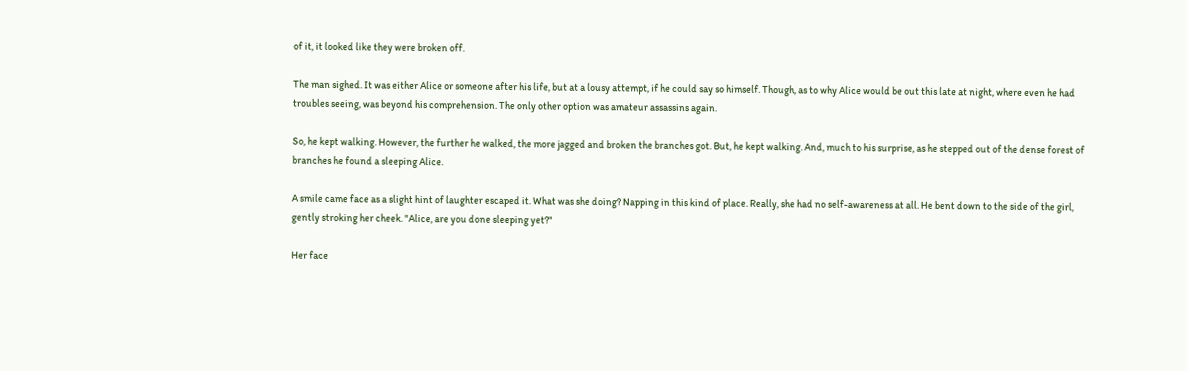of it, it looked like they were broken off.

The man sighed. It was either Alice or someone after his life, but at a lousy attempt, if he could say so himself. Though, as to why Alice would be out this late at night, where even he had troubles seeing, was beyond his comprehension. The only other option was amateur assassins again.

So, he kept walking. However, the further he walked, the more jagged and broken the branches got. But, he kept walking. And, much to his surprise, as he stepped out of the dense forest of branches he found a sleeping Alice.

A smile came face as a slight hint of laughter escaped it. What was she doing? Napping in this kind of place. Really, she had no self-awareness at all. He bent down to the side of the girl, gently stroking her cheek. "Alice, are you done sleeping yet?"

Her face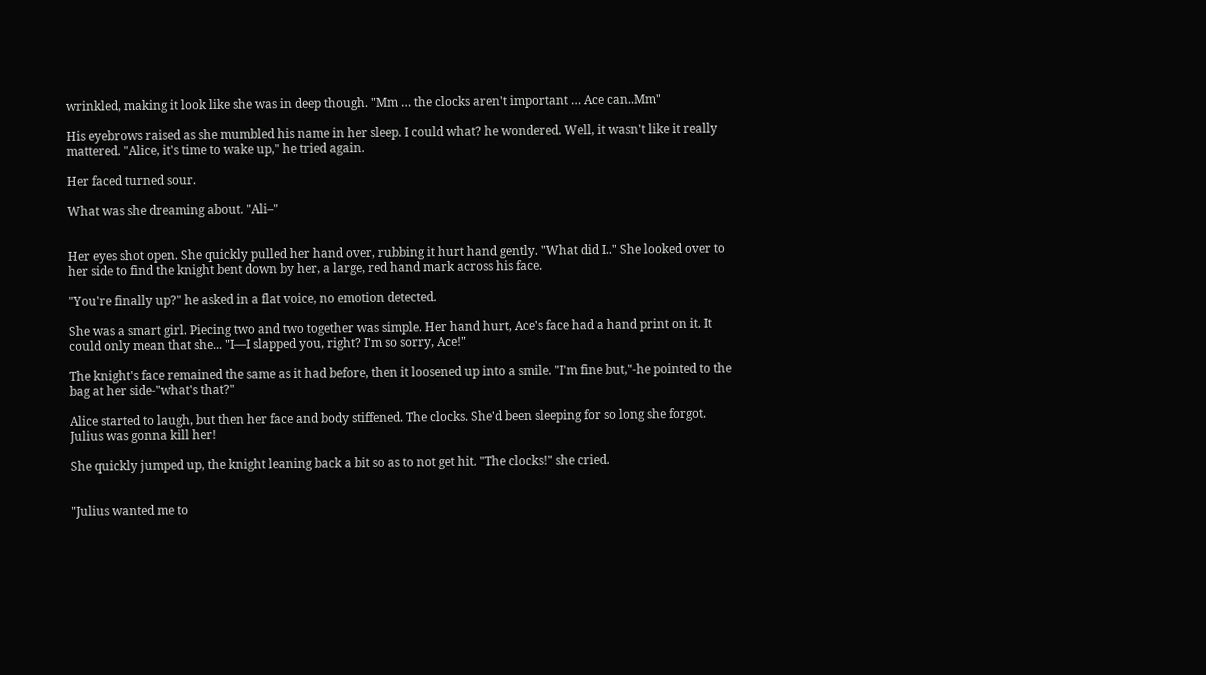wrinkled, making it look like she was in deep though. "Mm … the clocks aren't important … Ace can..Mm"

His eyebrows raised as she mumbled his name in her sleep. I could what? he wondered. Well, it wasn't like it really mattered. "Alice, it's time to wake up," he tried again.

Her faced turned sour.

What was she dreaming about. "Ali–"


Her eyes shot open. She quickly pulled her hand over, rubbing it hurt hand gently. "What did I.." She looked over to her side to find the knight bent down by her, a large, red hand mark across his face.

"You're finally up?" he asked in a flat voice, no emotion detected.

She was a smart girl. Piecing two and two together was simple. Her hand hurt, Ace's face had a hand print on it. It could only mean that she... "I—I slapped you, right? I'm so sorry, Ace!"

The knight's face remained the same as it had before, then it loosened up into a smile. "I'm fine but,"-he pointed to the bag at her side-"what's that?"

Alice started to laugh, but then her face and body stiffened. The clocks. She'd been sleeping for so long she forgot. Julius was gonna kill her!

She quickly jumped up, the knight leaning back a bit so as to not get hit. "The clocks!" she cried.


"Julius wanted me to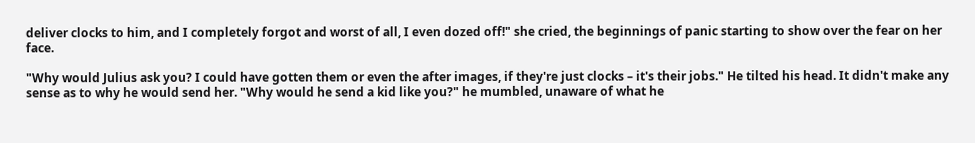deliver clocks to him, and I completely forgot and worst of all, I even dozed off!" she cried, the beginnings of panic starting to show over the fear on her face.

"Why would Julius ask you? I could have gotten them or even the after images, if they're just clocks – it's their jobs." He tilted his head. It didn't make any sense as to why he would send her. "Why would he send a kid like you?" he mumbled, unaware of what he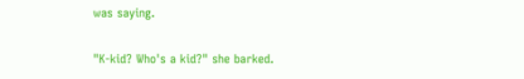was saying.

"K-kid? Who's a kid?" she barked.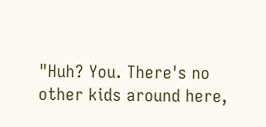"Huh? You. There's no other kids around here,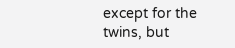except for the twins, but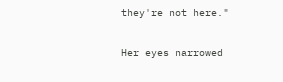they're not here."

Her eyes narrowed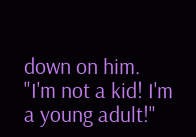down on him. "I'm not a kid! I'm a young adult!"